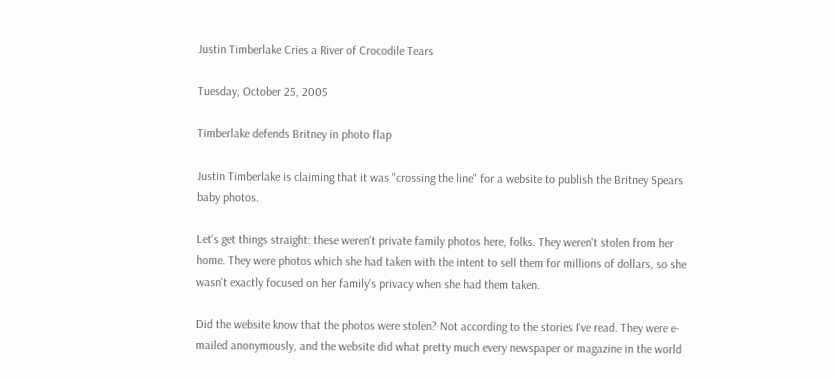Justin Timberlake Cries a River of Crocodile Tears

Tuesday, October 25, 2005

Timberlake defends Britney in photo flap

Justin Timberlake is claiming that it was "crossing the line" for a website to publish the Britney Spears baby photos.

Let's get things straight: these weren't private family photos here, folks. They weren't stolen from her home. They were photos which she had taken with the intent to sell them for millions of dollars, so she wasn't exactly focused on her family's privacy when she had them taken.

Did the website know that the photos were stolen? Not according to the stories I've read. They were e-mailed anonymously, and the website did what pretty much every newspaper or magazine in the world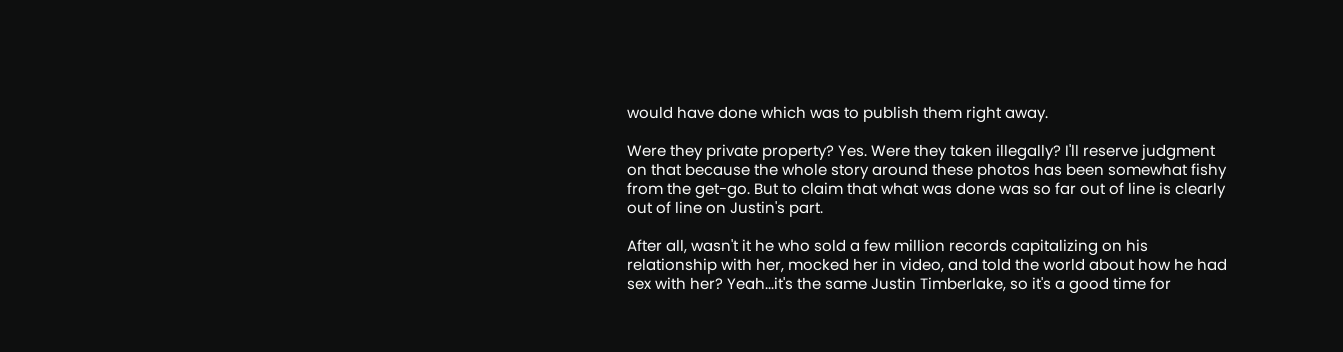would have done which was to publish them right away.

Were they private property? Yes. Were they taken illegally? I'll reserve judgment on that because the whole story around these photos has been somewhat fishy from the get-go. But to claim that what was done was so far out of line is clearly out of line on Justin's part.

After all, wasn't it he who sold a few million records capitalizing on his relationship with her, mocked her in video, and told the world about how he had sex with her? Yeah...it's the same Justin Timberlake, so it's a good time for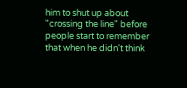him to shut up about "crossing the line" before people start to remember that when he didn't think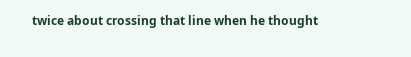twice about crossing that line when he thought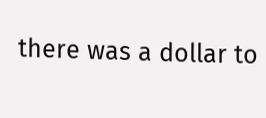there was a dollar to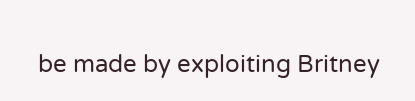be made by exploiting Britney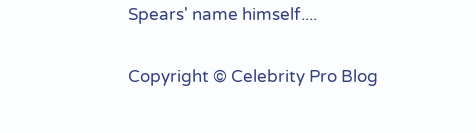Spears' name himself....


Copyright © Celebrity Pro Blog